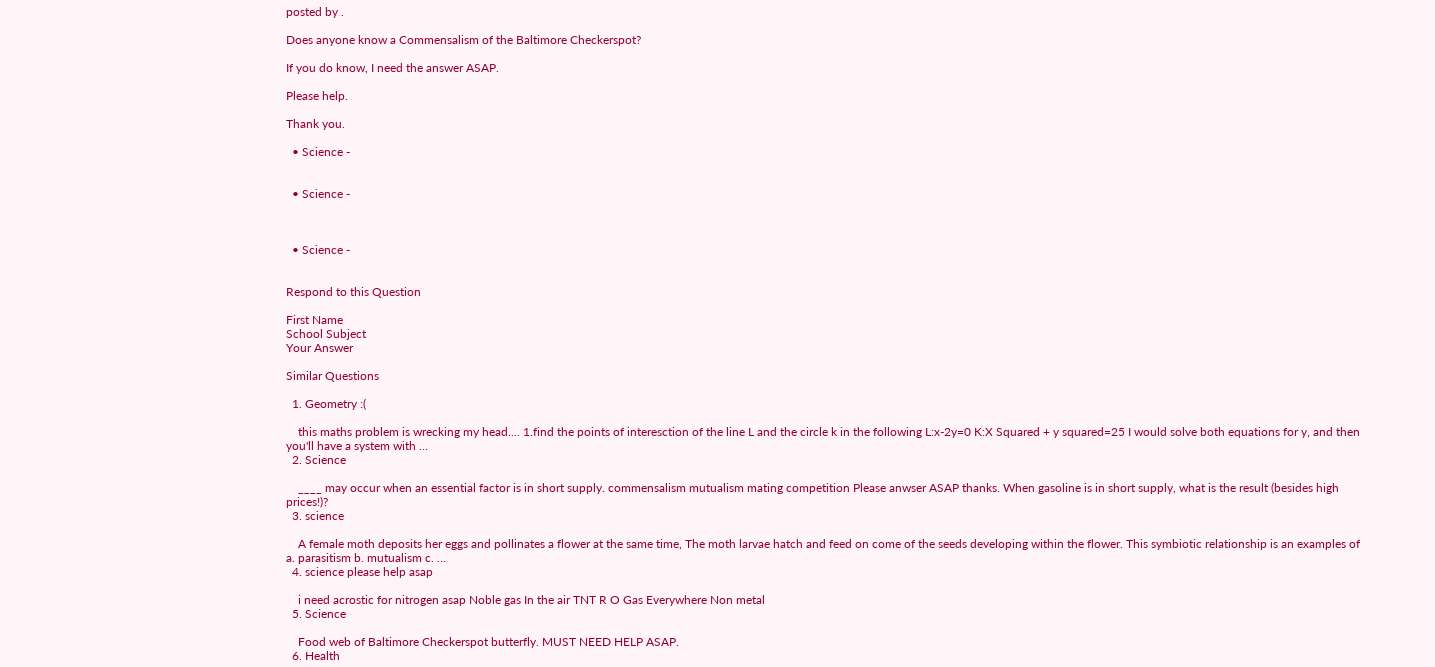posted by .

Does anyone know a Commensalism of the Baltimore Checkerspot?

If you do know, I need the answer ASAP.

Please help.

Thank you.

  • Science -


  • Science -



  • Science -


Respond to this Question

First Name
School Subject
Your Answer

Similar Questions

  1. Geometry :(

    this maths problem is wrecking my head.... 1.find the points of interesction of the line L and the circle k in the following L:x-2y=0 K:X Squared + y squared=25 I would solve both equations for y, and then you'll have a system with …
  2. Science

    ____ may occur when an essential factor is in short supply. commensalism mutualism mating competition Please anwser ASAP thanks. When gasoline is in short supply, what is the result (besides high prices!)?
  3. science

    A female moth deposits her eggs and pollinates a flower at the same time, The moth larvae hatch and feed on come of the seeds developing within the flower. This symbiotic relationship is an examples of a. parasitism b. mutualism c. …
  4. science please help asap

    i need acrostic for nitrogen asap Noble gas In the air TNT R O Gas Everywhere Non metal
  5. Science

    Food web of Baltimore Checkerspot butterfly. MUST NEED HELP ASAP.
  6. Health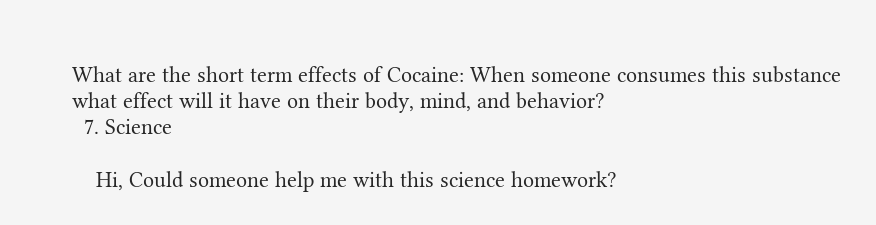What are the short term effects of Cocaine: When someone consumes this substance what effect will it have on their body, mind, and behavior?
  7. Science

    Hi, Could someone help me with this science homework?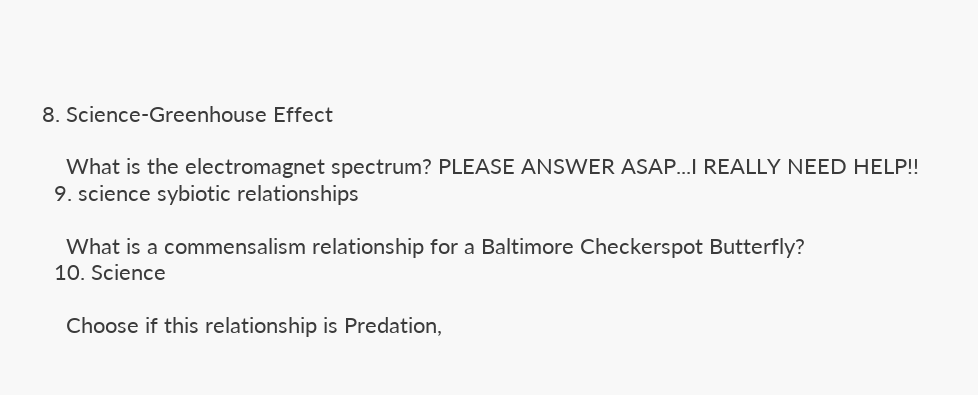8. Science-Greenhouse Effect

    What is the electromagnet spectrum? PLEASE ANSWER ASAP...I REALLY NEED HELP!!
  9. science sybiotic relationships

    What is a commensalism relationship for a Baltimore Checkerspot Butterfly?
  10. Science

    Choose if this relationship is Predation,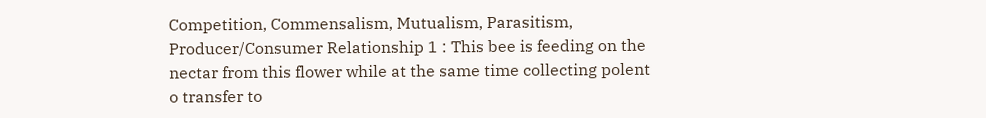Competition, Commensalism, Mutualism, Parasitism, Producer/Consumer Relationship 1 : This bee is feeding on the nectar from this flower while at the same time collecting polent o transfer to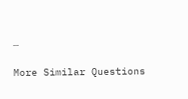…

More Similar Questions